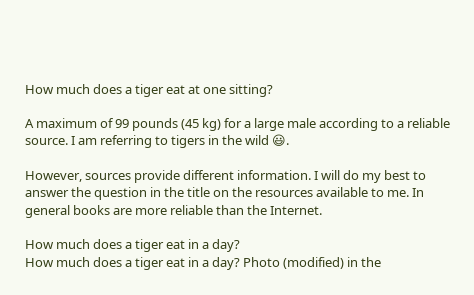How much does a tiger eat at one sitting?

A maximum of 99 pounds (45 kg) for a large male according to a reliable source. I am referring to tigers in the wild 😃.

However, sources provide different information. I will do my best to answer the question in the title on the resources available to me. In general books are more reliable than the Internet.

How much does a tiger eat in a day?
How much does a tiger eat in a day? Photo (modified) in the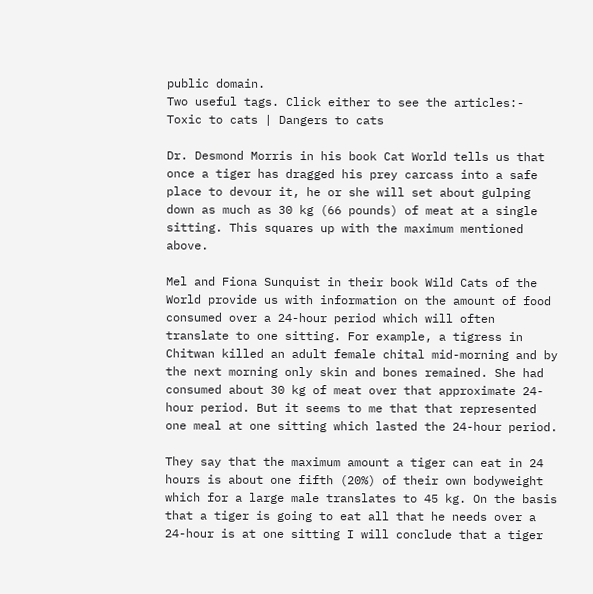public domain.
Two useful tags. Click either to see the articles:- Toxic to cats | Dangers to cats

Dr. Desmond Morris in his book Cat World tells us that once a tiger has dragged his prey carcass into a safe place to devour it, he or she will set about gulping down as much as 30 kg (66 pounds) of meat at a single sitting. This squares up with the maximum mentioned above.

Mel and Fiona Sunquist in their book Wild Cats of the World provide us with information on the amount of food consumed over a 24-hour period which will often translate to one sitting. For example, a tigress in Chitwan killed an adult female chital mid-morning and by the next morning only skin and bones remained. She had consumed about 30 kg of meat over that approximate 24-hour period. But it seems to me that that represented one meal at one sitting which lasted the 24-hour period.

They say that the maximum amount a tiger can eat in 24 hours is about one fifth (20%) of their own bodyweight which for a large male translates to 45 kg. On the basis that a tiger is going to eat all that he needs over a 24-hour is at one sitting I will conclude that a tiger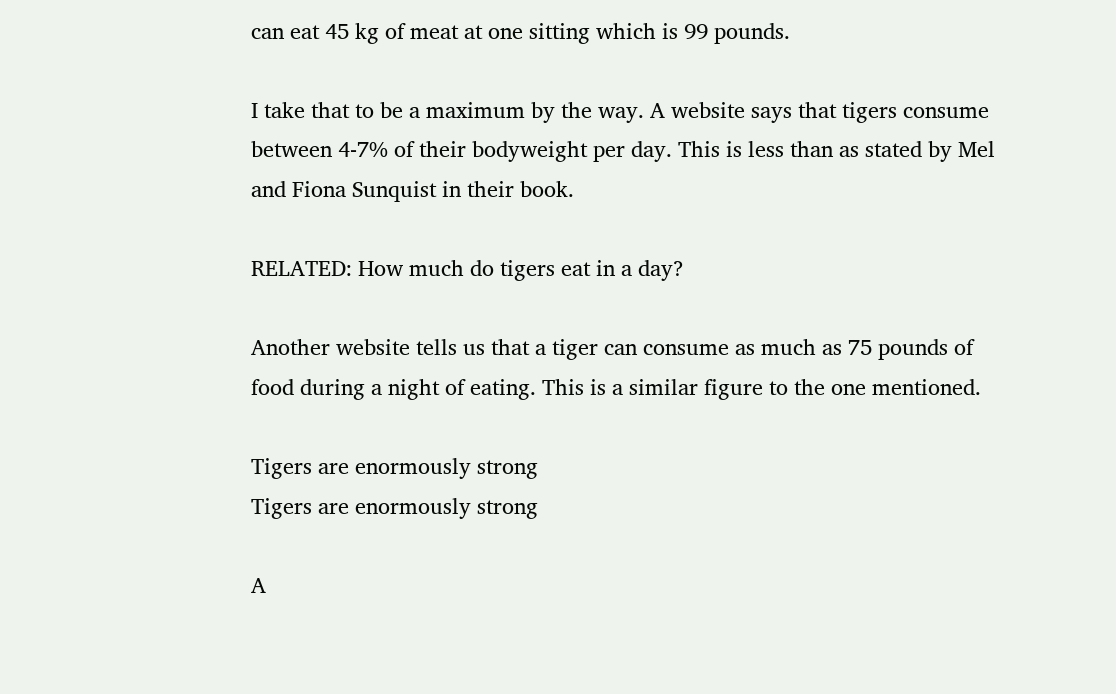can eat 45 kg of meat at one sitting which is 99 pounds.

I take that to be a maximum by the way. A website says that tigers consume between 4-7% of their bodyweight per day. This is less than as stated by Mel and Fiona Sunquist in their book.

RELATED: How much do tigers eat in a day?

Another website tells us that a tiger can consume as much as 75 pounds of food during a night of eating. This is a similar figure to the one mentioned.

Tigers are enormously strong
Tigers are enormously strong

A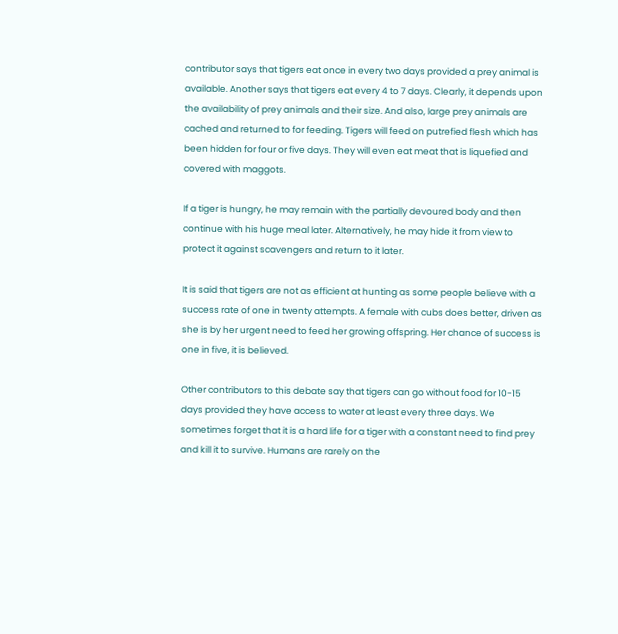contributor says that tigers eat once in every two days provided a prey animal is available. Another says that tigers eat every 4 to 7 days. Clearly, it depends upon the availability of prey animals and their size. And also, large prey animals are cached and returned to for feeding. Tigers will feed on putrefied flesh which has been hidden for four or five days. They will even eat meat that is liquefied and covered with maggots.

If a tiger is hungry, he may remain with the partially devoured body and then continue with his huge meal later. Alternatively, he may hide it from view to protect it against scavengers and return to it later.

It is said that tigers are not as efficient at hunting as some people believe with a success rate of one in twenty attempts. A female with cubs does better, driven as she is by her urgent need to feed her growing offspring. Her chance of success is one in five, it is believed.

Other contributors to this debate say that tigers can go without food for 10-15 days provided they have access to water at least every three days. We sometimes forget that it is a hard life for a tiger with a constant need to find prey and kill it to survive. Humans are rarely on the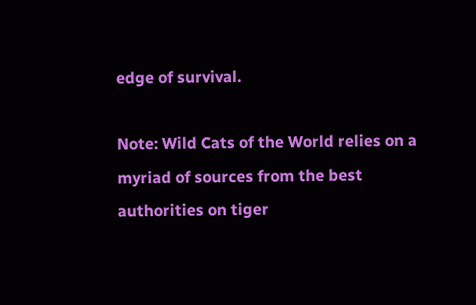edge of survival.

Note: Wild Cats of the World relies on a myriad of sources from the best authorities on tiger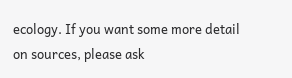ecology. If you want some more detail on sources, please ask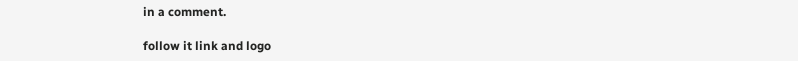in a comment.

follow it link and logo